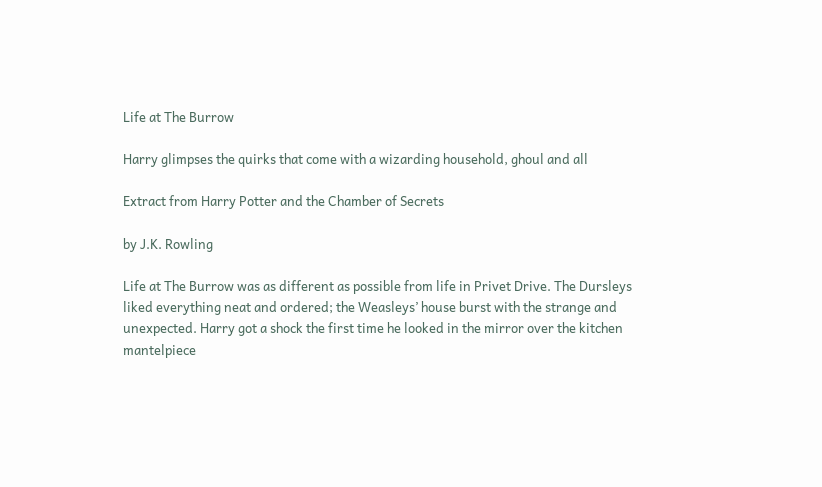Life at The Burrow

Harry glimpses the quirks that come with a wizarding household, ghoul and all

Extract from Harry Potter and the Chamber of Secrets

by J.K. Rowling

Life at The Burrow was as different as possible from life in Privet Drive. The Dursleys liked everything neat and ordered; the Weasleys’ house burst with the strange and unexpected. Harry got a shock the first time he looked in the mirror over the kitchen mantelpiece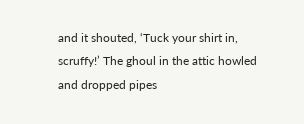and it shouted, ‘Tuck your shirt in, scruffy!’ The ghoul in the attic howled and dropped pipes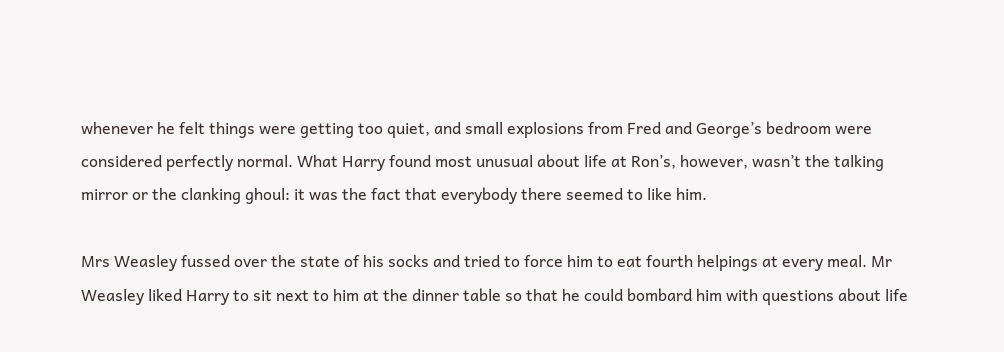whenever he felt things were getting too quiet, and small explosions from Fred and George’s bedroom were considered perfectly normal. What Harry found most unusual about life at Ron’s, however, wasn’t the talking mirror or the clanking ghoul: it was the fact that everybody there seemed to like him.

Mrs Weasley fussed over the state of his socks and tried to force him to eat fourth helpings at every meal. Mr Weasley liked Harry to sit next to him at the dinner table so that he could bombard him with questions about life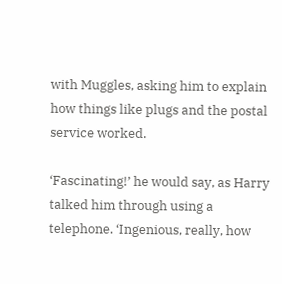with Muggles, asking him to explain how things like plugs and the postal service worked.

‘Fascinating!’ he would say, as Harry talked him through using a telephone. ‘Ingenious, really, how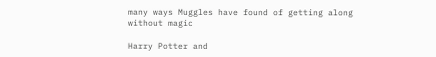many ways Muggles have found of getting along without magic

Harry Potter and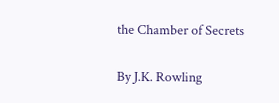the Chamber of Secrets

By J.K. Rowling